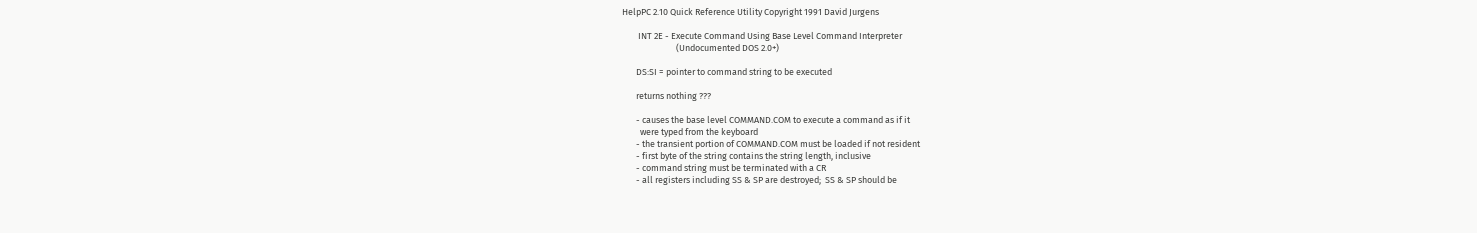HelpPC 2.10 Quick Reference Utility Copyright 1991 David Jurgens

        INT 2E - Execute Command Using Base Level Command Interpreter
                           (Undocumented DOS 2.0+)

       DS:SI = pointer to command string to be executed

       returns nothing ???

       - causes the base level COMMAND.COM to execute a command as if it
         were typed from the keyboard
       - the transient portion of COMMAND.COM must be loaded if not resident
       - first byte of the string contains the string length, inclusive
       - command string must be terminated with a CR
       - all registers including SS & SP are destroyed;  SS & SP should be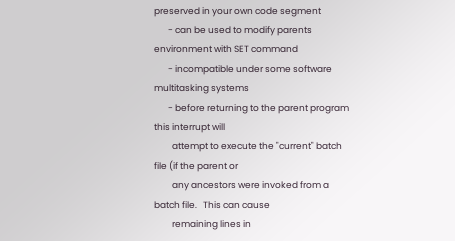preserved in your own code segment
       - can be used to modify parents environment with SET command
       - incompatible under some software multitasking systems
       - before returning to the parent program this interrupt will
         attempt to execute the "current" batch file (if the parent or
         any ancestors were invoked from a batch file.   This can cause
         remaining lines in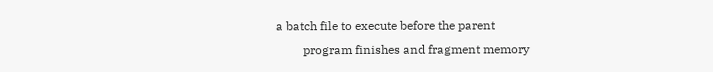a batch file to execute before the parent
         program finishes and fragment memory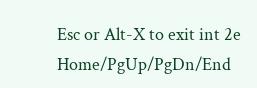Esc or Alt-X to exit int 2e Home/PgUp/PgDn/End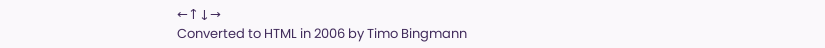←↑↓→
Converted to HTML in 2006 by Timo Bingmann